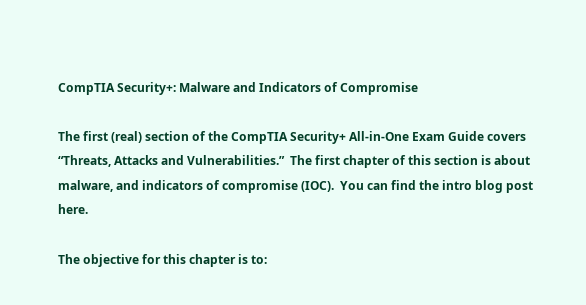CompTIA Security+: Malware and Indicators of Compromise

The first (real) section of the CompTIA Security+ All-in-One Exam Guide covers “Threats, Attacks and Vulnerabilities.”  The first chapter of this section is about malware, and indicators of compromise (IOC).  You can find the intro blog post here.

The objective for this chapter is to: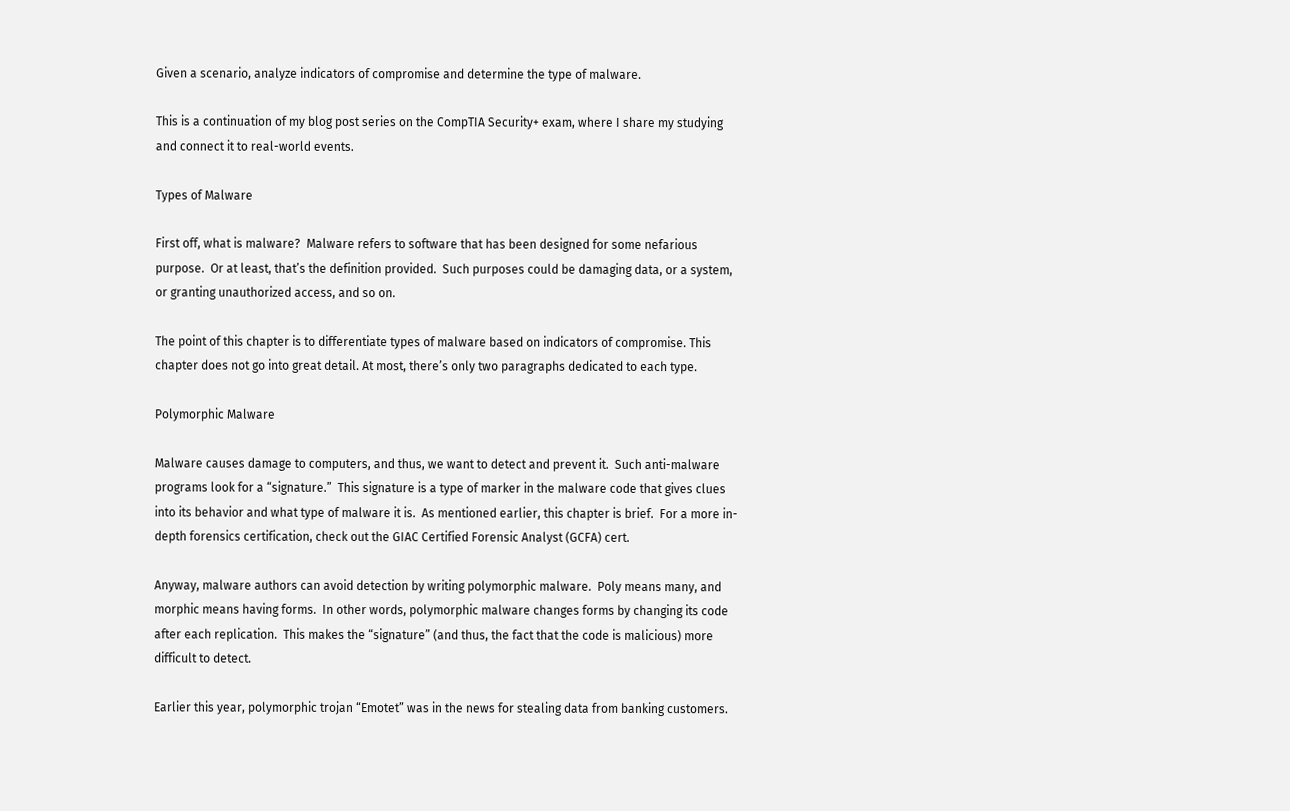Given a scenario, analyze indicators of compromise and determine the type of malware.

This is a continuation of my blog post series on the CompTIA Security+ exam, where I share my studying and connect it to real-world events.

Types of Malware

First off, what is malware?  Malware refers to software that has been designed for some nefarious purpose.  Or at least, that’s the definition provided.  Such purposes could be damaging data, or a system, or granting unauthorized access, and so on.

The point of this chapter is to differentiate types of malware based on indicators of compromise. This chapter does not go into great detail. At most, there’s only two paragraphs dedicated to each type.

Polymorphic Malware

Malware causes damage to computers, and thus, we want to detect and prevent it.  Such anti-malware programs look for a “signature.”  This signature is a type of marker in the malware code that gives clues into its behavior and what type of malware it is.  As mentioned earlier, this chapter is brief.  For a more in-depth forensics certification, check out the GIAC Certified Forensic Analyst (GCFA) cert.

Anyway, malware authors can avoid detection by writing polymorphic malware.  Poly means many, and morphic means having forms.  In other words, polymorphic malware changes forms by changing its code after each replication.  This makes the “signature” (and thus, the fact that the code is malicious) more difficult to detect.

Earlier this year, polymorphic trojan “Emotet” was in the news for stealing data from banking customers.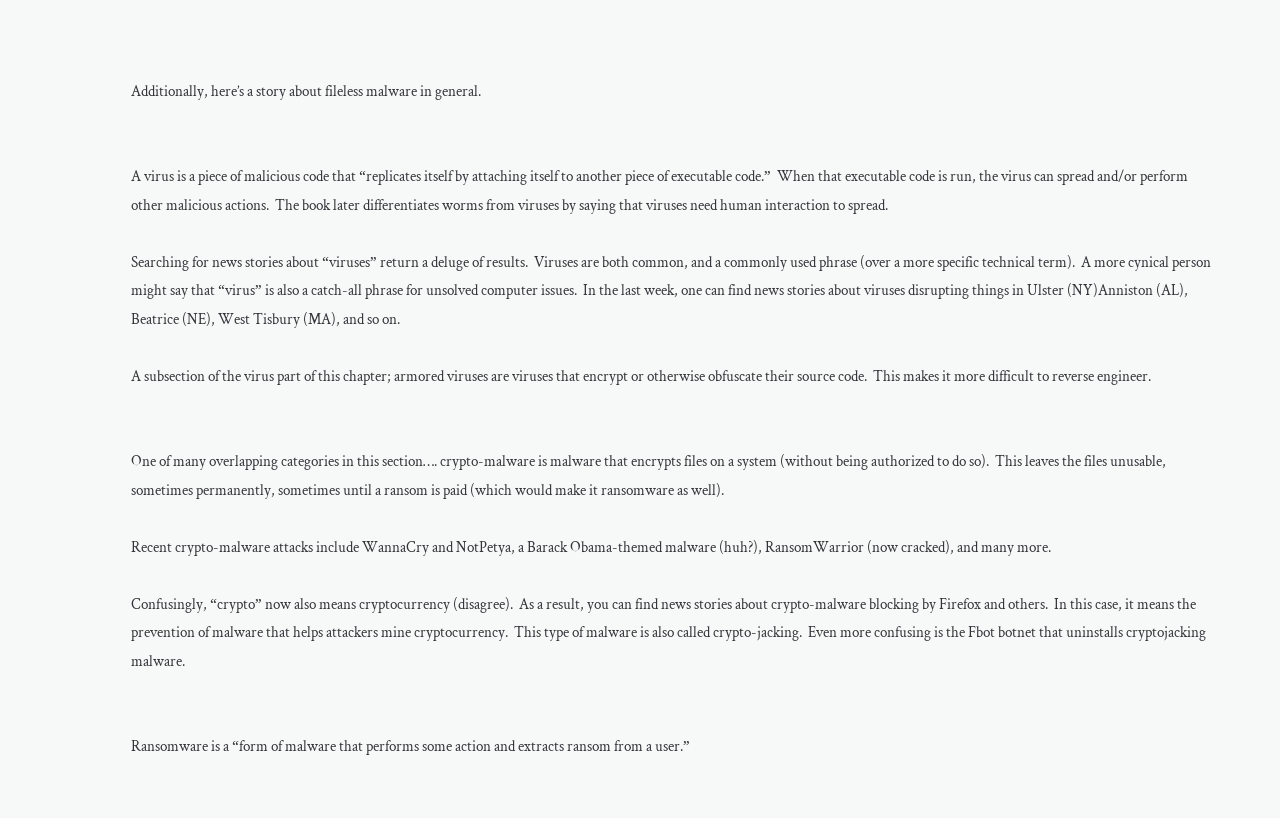Additionally, here’s a story about fileless malware in general.


A virus is a piece of malicious code that “replicates itself by attaching itself to another piece of executable code.”  When that executable code is run, the virus can spread and/or perform other malicious actions.  The book later differentiates worms from viruses by saying that viruses need human interaction to spread.

Searching for news stories about “viruses” return a deluge of results.  Viruses are both common, and a commonly used phrase (over a more specific technical term).  A more cynical person might say that “virus” is also a catch-all phrase for unsolved computer issues.  In the last week, one can find news stories about viruses disrupting things in Ulster (NY)Anniston (AL), Beatrice (NE), West Tisbury (MA), and so on.

A subsection of the virus part of this chapter; armored viruses are viruses that encrypt or otherwise obfuscate their source code.  This makes it more difficult to reverse engineer.


One of many overlapping categories in this section…. crypto-malware is malware that encrypts files on a system (without being authorized to do so).  This leaves the files unusable, sometimes permanently, sometimes until a ransom is paid (which would make it ransomware as well).

Recent crypto-malware attacks include WannaCry and NotPetya, a Barack Obama-themed malware (huh?), RansomWarrior (now cracked), and many more.

Confusingly, “crypto” now also means cryptocurrency (disagree).  As a result, you can find news stories about crypto-malware blocking by Firefox and others.  In this case, it means the prevention of malware that helps attackers mine cryptocurrency.  This type of malware is also called crypto-jacking.  Even more confusing is the Fbot botnet that uninstalls cryptojacking malware.


Ransomware is a “form of malware that performs some action and extracts ransom from a user.”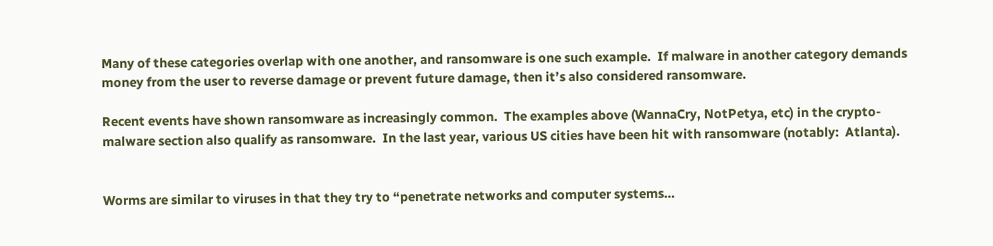Many of these categories overlap with one another, and ransomware is one such example.  If malware in another category demands money from the user to reverse damage or prevent future damage, then it’s also considered ransomware.

Recent events have shown ransomware as increasingly common.  The examples above (WannaCry, NotPetya, etc) in the crypto-malware section also qualify as ransomware.  In the last year, various US cities have been hit with ransomware (notably:  Atlanta).


Worms are similar to viruses in that they try to “penetrate networks and computer systems…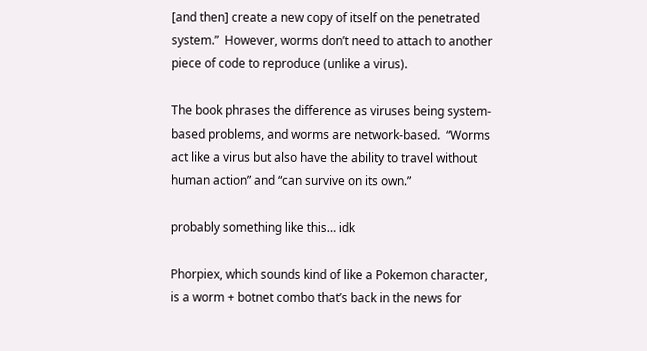[and then] create a new copy of itself on the penetrated system.”  However, worms don’t need to attach to another piece of code to reproduce (unlike a virus).

The book phrases the difference as viruses being system-based problems, and worms are network-based.  “Worms act like a virus but also have the ability to travel without human action” and “can survive on its own.”

probably something like this… idk

Phorpiex, which sounds kind of like a Pokemon character, is a worm + botnet combo that’s back in the news for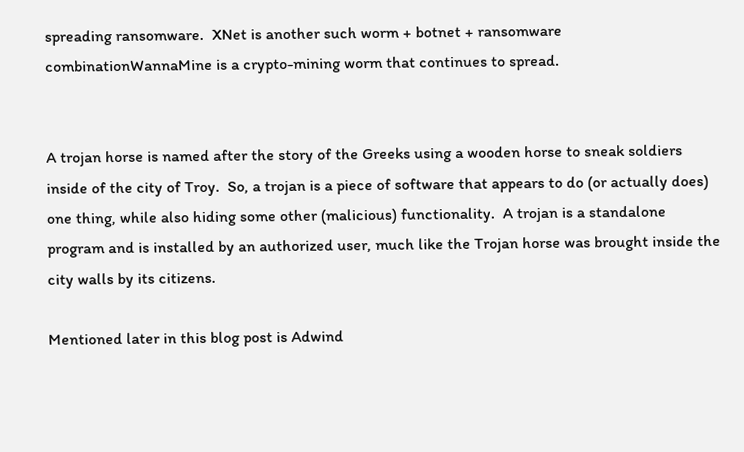spreading ransomware.  XNet is another such worm + botnet + ransomware combinationWannaMine is a crypto-mining worm that continues to spread.


A trojan horse is named after the story of the Greeks using a wooden horse to sneak soldiers inside of the city of Troy.  So, a trojan is a piece of software that appears to do (or actually does) one thing, while also hiding some other (malicious) functionality.  A trojan is a standalone program and is installed by an authorized user, much like the Trojan horse was brought inside the city walls by its citizens.

Mentioned later in this blog post is Adwind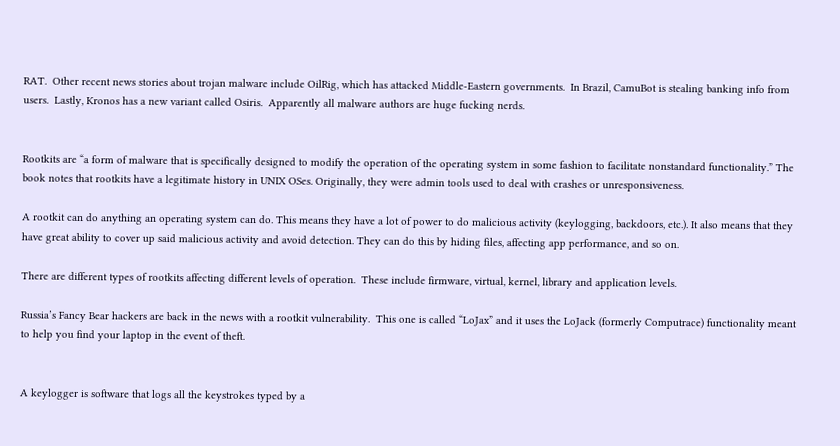RAT.  Other recent news stories about trojan malware include OilRig, which has attacked Middle-Eastern governments.  In Brazil, CamuBot is stealing banking info from users.  Lastly, Kronos has a new variant called Osiris.  Apparently all malware authors are huge fucking nerds.


Rootkits are “a form of malware that is specifically designed to modify the operation of the operating system in some fashion to facilitate nonstandard functionality.” The book notes that rootkits have a legitimate history in UNIX OSes. Originally, they were admin tools used to deal with crashes or unresponsiveness.

A rootkit can do anything an operating system can do. This means they have a lot of power to do malicious activity (keylogging, backdoors, etc.). It also means that they have great ability to cover up said malicious activity and avoid detection. They can do this by hiding files, affecting app performance, and so on.

There are different types of rootkits affecting different levels of operation.  These include firmware, virtual, kernel, library and application levels.

Russia’s Fancy Bear hackers are back in the news with a rootkit vulnerability.  This one is called “LoJax” and it uses the LoJack (formerly Computrace) functionality meant to help you find your laptop in the event of theft.


A keylogger is software that logs all the keystrokes typed by a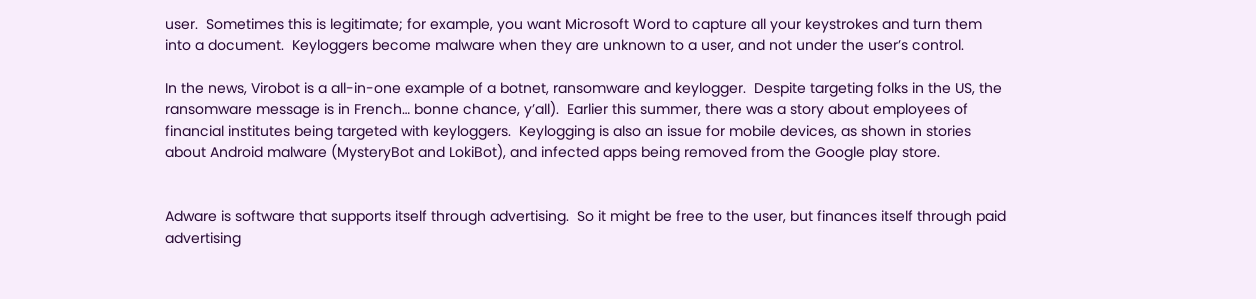user.  Sometimes this is legitimate; for example, you want Microsoft Word to capture all your keystrokes and turn them into a document.  Keyloggers become malware when they are unknown to a user, and not under the user’s control.

In the news, Virobot is a all-in-one example of a botnet, ransomware and keylogger.  Despite targeting folks in the US, the ransomware message is in French… bonne chance, y’all).  Earlier this summer, there was a story about employees of financial institutes being targeted with keyloggers.  Keylogging is also an issue for mobile devices, as shown in stories about Android malware (MysteryBot and LokiBot), and infected apps being removed from the Google play store.


Adware is software that supports itself through advertising.  So it might be free to the user, but finances itself through paid advertising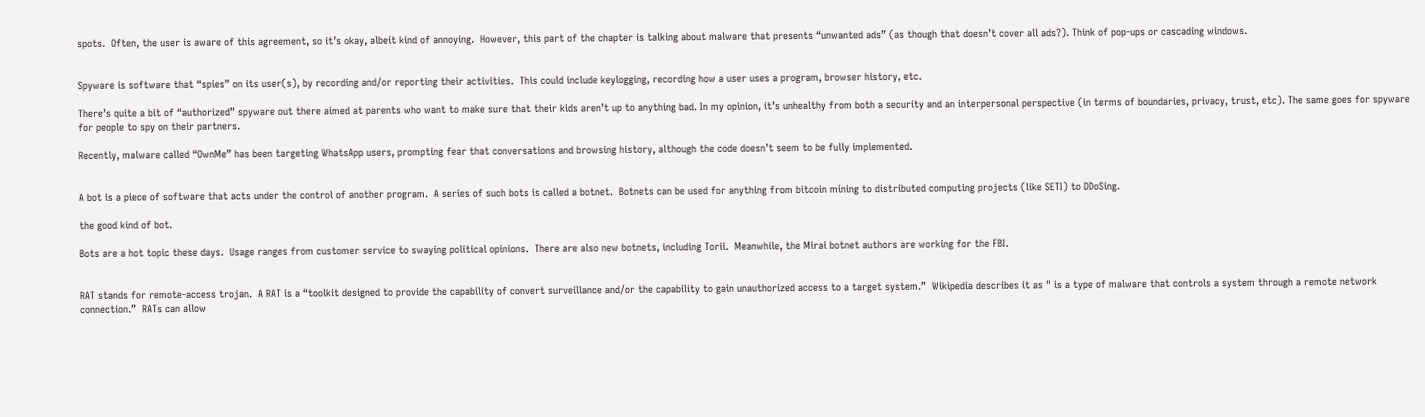spots.  Often, the user is aware of this agreement, so it’s okay, albeit kind of annoying.  However, this part of the chapter is talking about malware that presents “unwanted ads” (as though that doesn’t cover all ads?). Think of pop-ups or cascading windows.


Spyware is software that “spies” on its user(s), by recording and/or reporting their activities.  This could include keylogging, recording how a user uses a program, browser history, etc.

There’s quite a bit of “authorized” spyware out there aimed at parents who want to make sure that their kids aren’t up to anything bad. In my opinion, it’s unhealthy from both a security and an interpersonal perspective (in terms of boundaries, privacy, trust, etc). The same goes for spyware for people to spy on their partners.

Recently, malware called “OwnMe” has been targeting WhatsApp users, prompting fear that conversations and browsing history, although the code doesn’t seem to be fully implemented.


A bot is a piece of software that acts under the control of another program.  A series of such bots is called a botnet.  Botnets can be used for anything from bitcoin mining to distributed computing projects (like SETI) to DDoSing.

the good kind of bot.

Bots are a hot topic these days.  Usage ranges from customer service to swaying political opinions.  There are also new botnets, including Torii.  Meanwhile, the Mirai botnet authors are working for the FBI.


RAT stands for remote-access trojan.  A RAT is a “toolkit designed to provide the capability of convert surveillance and/or the capability to gain unauthorized access to a target system.”  Wikipedia describes it as " is a type of malware that controls a system through a remote network connection.”  RATs can allow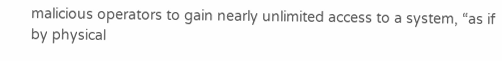malicious operators to gain nearly unlimited access to a system, “as if by physical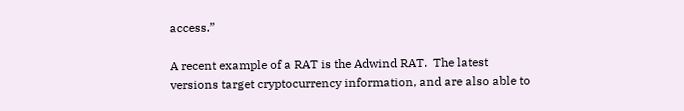access.”

A recent example of a RAT is the Adwind RAT.  The latest versions target cryptocurrency information, and are also able to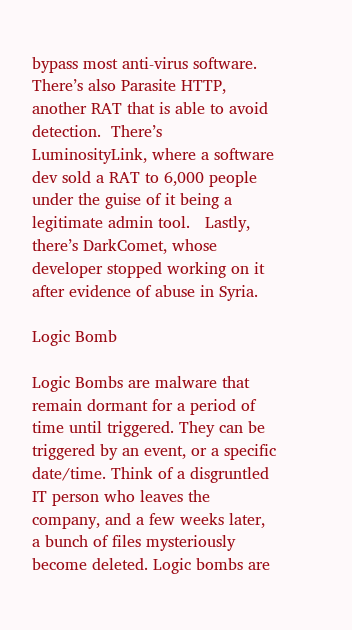bypass most anti-virus software.  There’s also Parasite HTTP, another RAT that is able to avoid detection.  There’s LuminosityLink, where a software dev sold a RAT to 6,000 people under the guise of it being a legitimate admin tool.   Lastly, there’s DarkComet, whose developer stopped working on it after evidence of abuse in Syria.

Logic Bomb

Logic Bombs are malware that remain dormant for a period of time until triggered. They can be triggered by an event, or a specific date/time. Think of a disgruntled IT person who leaves the company, and a few weeks later, a bunch of files mysteriously become deleted. Logic bombs are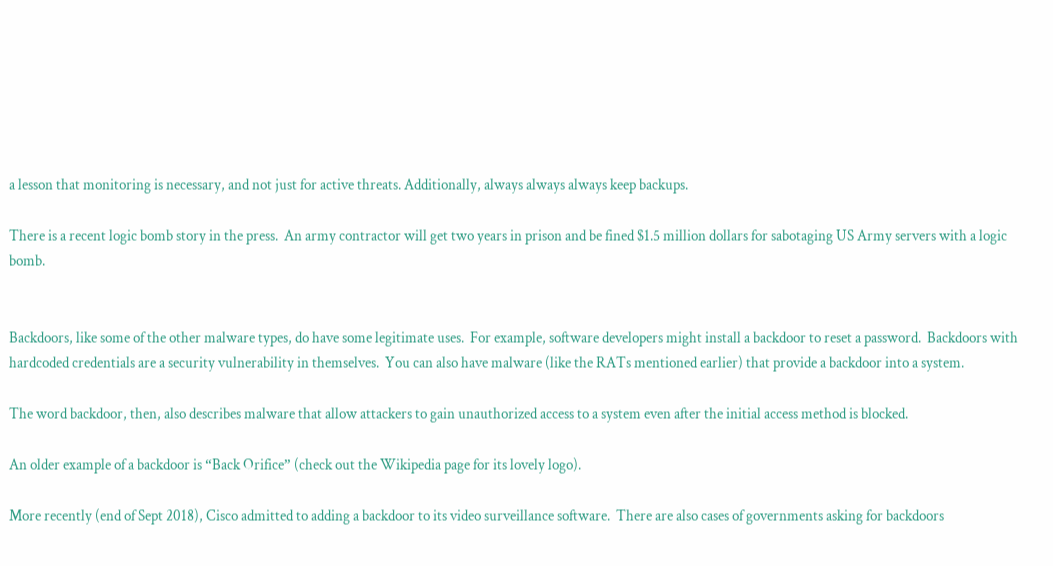a lesson that monitoring is necessary, and not just for active threats. Additionally, always always always keep backups.

There is a recent logic bomb story in the press.  An army contractor will get two years in prison and be fined $1.5 million dollars for sabotaging US Army servers with a logic bomb.


Backdoors, like some of the other malware types, do have some legitimate uses.  For example, software developers might install a backdoor to reset a password.  Backdoors with hardcoded credentials are a security vulnerability in themselves.  You can also have malware (like the RATs mentioned earlier) that provide a backdoor into a system.

The word backdoor, then, also describes malware that allow attackers to gain unauthorized access to a system even after the initial access method is blocked.

An older example of a backdoor is “Back Orifice” (check out the Wikipedia page for its lovely logo).

More recently (end of Sept 2018), Cisco admitted to adding a backdoor to its video surveillance software.  There are also cases of governments asking for backdoors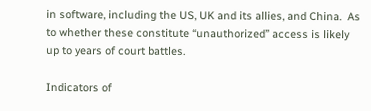in software, including the US, UK and its allies, and China.  As to whether these constitute “unauthorized” access is likely up to years of court battles.

Indicators of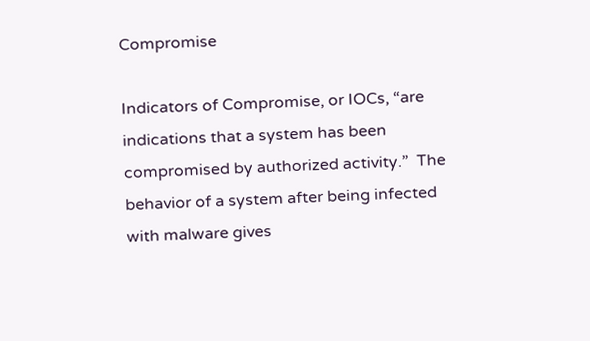Compromise

Indicators of Compromise, or IOCs, “are indications that a system has been compromised by authorized activity.”  The behavior of a system after being infected with malware gives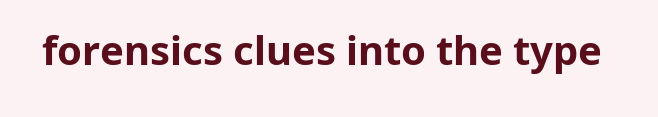forensics clues into the type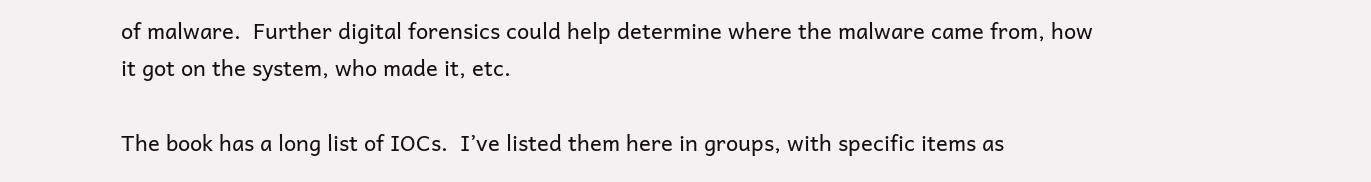of malware.  Further digital forensics could help determine where the malware came from, how it got on the system, who made it, etc.

The book has a long list of IOCs.  I’ve listed them here in groups, with specific items as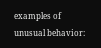examples of unusual behavior: